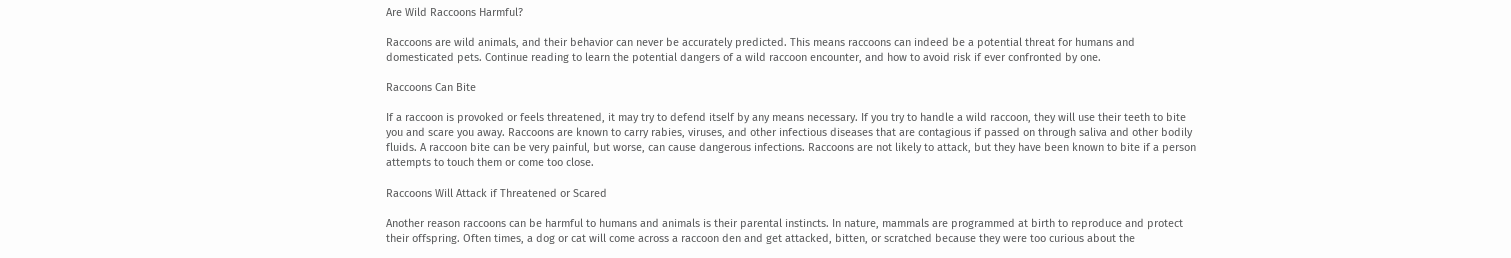Are Wild Raccoons Harmful?

Raccoons are wild animals, and their behavior can never be accurately predicted. This means raccoons can indeed be a potential threat for humans and domesticated pets. Continue reading to learn the potential dangers of a wild raccoon encounter, and how to avoid risk if ever confronted by one.

Raccoons Can Bite

If a raccoon is provoked or feels threatened, it may try to defend itself by any means necessary. If you try to handle a wild raccoon, they will use their teeth to bite you and scare you away. Raccoons are known to carry rabies, viruses, and other infectious diseases that are contagious if passed on through saliva and other bodily fluids. A raccoon bite can be very painful, but worse, can cause dangerous infections. Raccoons are not likely to attack, but they have been known to bite if a person attempts to touch them or come too close.

Raccoons Will Attack if Threatened or Scared

Another reason raccoons can be harmful to humans and animals is their parental instincts. In nature, mammals are programmed at birth to reproduce and protect their offspring. Often times, a dog or cat will come across a raccoon den and get attacked, bitten, or scratched because they were too curious about the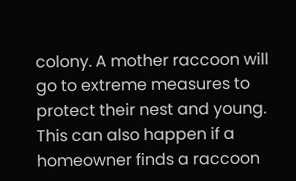colony. A mother raccoon will go to extreme measures to protect their nest and young. This can also happen if a homeowner finds a raccoon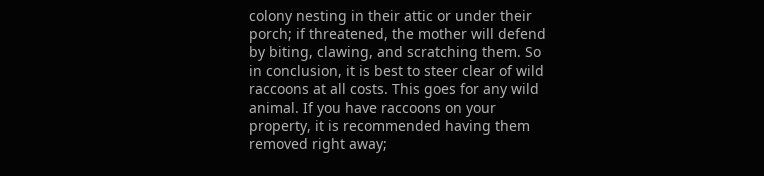colony nesting in their attic or under their porch; if threatened, the mother will defend by biting, clawing, and scratching them. So in conclusion, it is best to steer clear of wild raccoons at all costs. This goes for any wild animal. If you have raccoons on your property, it is recommended having them removed right away;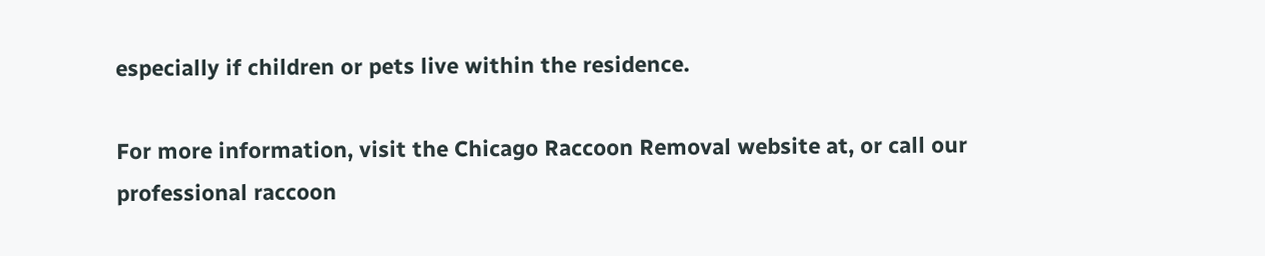especially if children or pets live within the residence.

For more information, visit the Chicago Raccoon Removal website at, or call our professional raccoon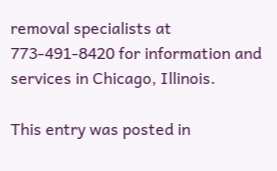removal specialists at 773-491-8420 for information and services in Chicago, Illinois.

This entry was posted in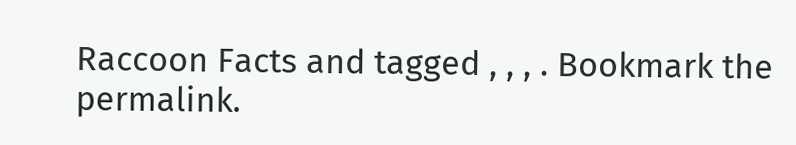Raccoon Facts and tagged , , , . Bookmark the permalink.